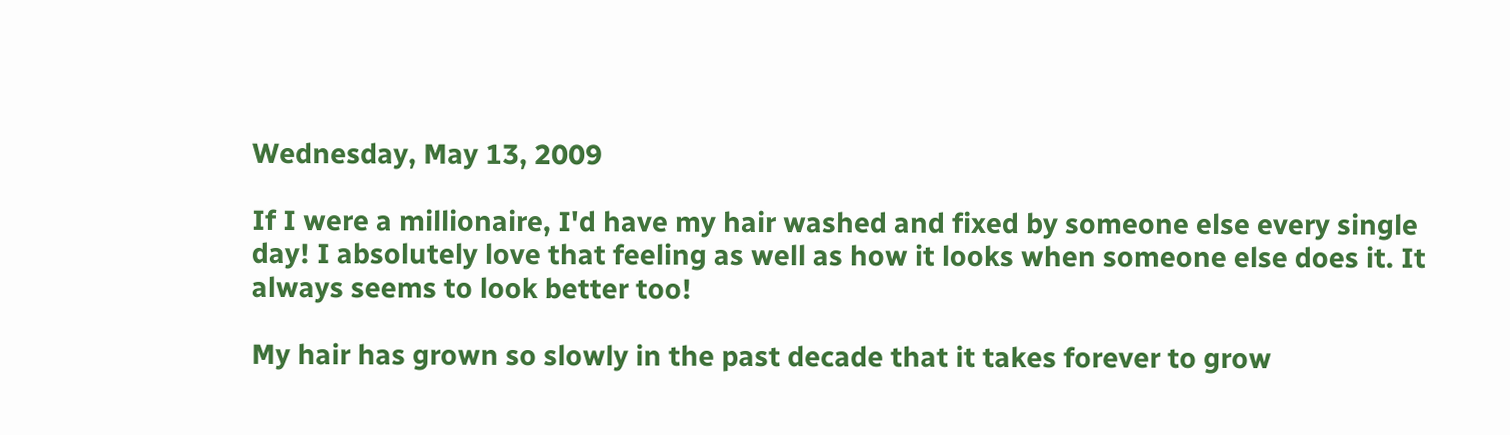Wednesday, May 13, 2009

If I were a millionaire, I'd have my hair washed and fixed by someone else every single day! I absolutely love that feeling as well as how it looks when someone else does it. It always seems to look better too!

My hair has grown so slowly in the past decade that it takes forever to grow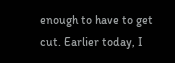enough to have to get cut. Earlier today, I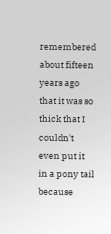remembered about fifteen years ago that it was so thick that I couldn't even put it in a pony tail because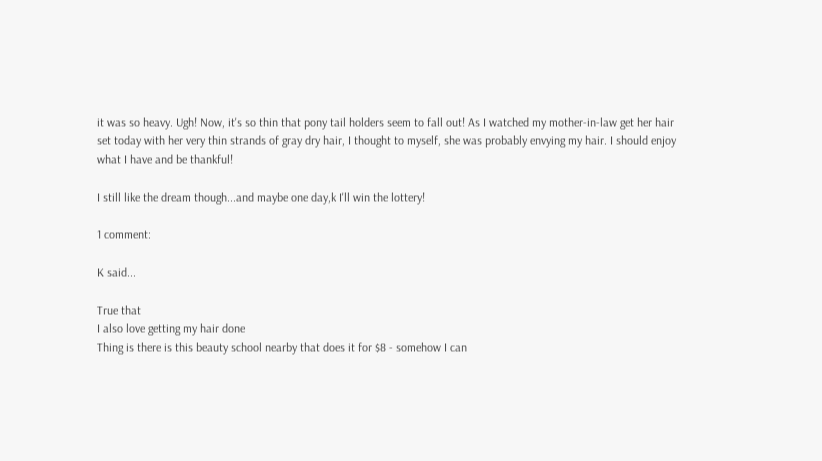it was so heavy. Ugh! Now, it's so thin that pony tail holders seem to fall out! As I watched my mother-in-law get her hair set today with her very thin strands of gray dry hair, I thought to myself, she was probably envying my hair. I should enjoy what I have and be thankful!

I still like the dream though...and maybe one day,k I'll win the lottery!

1 comment:

K said...

True that
I also love getting my hair done
Thing is there is this beauty school nearby that does it for $8 - somehow I can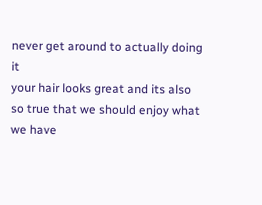never get around to actually doing it
your hair looks great and its also so true that we should enjoy what we have